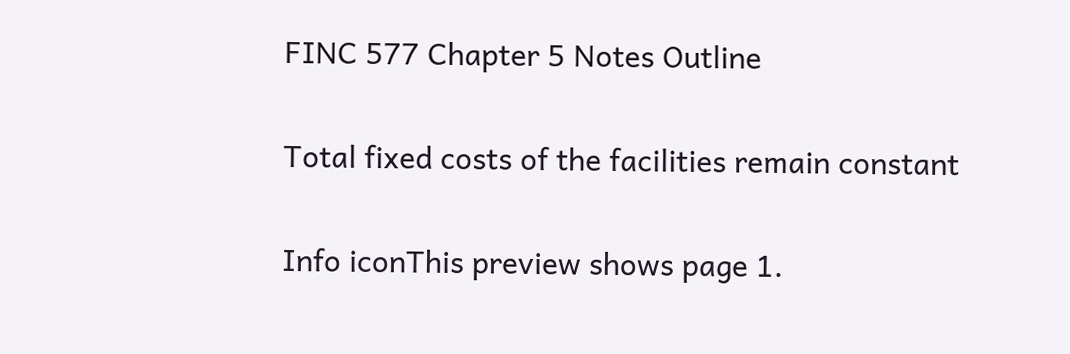FINC 577 Chapter 5 Notes Outline

Total fixed costs of the facilities remain constant

Info iconThis preview shows page 1.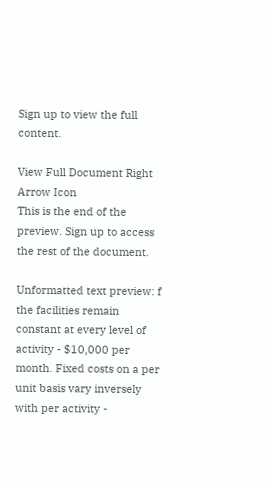Sign up to view the full content.

View Full Document Right Arrow Icon
This is the end of the preview. Sign up to access the rest of the document.

Unformatted text preview: f the facilities remain constant at every level of activity - $10,000 per month. Fixed costs on a per unit basis vary inversely with per activity -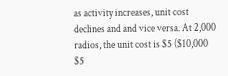as activity increases, unit cost declines and and vice versa. At 2,000 radios, the unit cost is $5 ($10,000 $5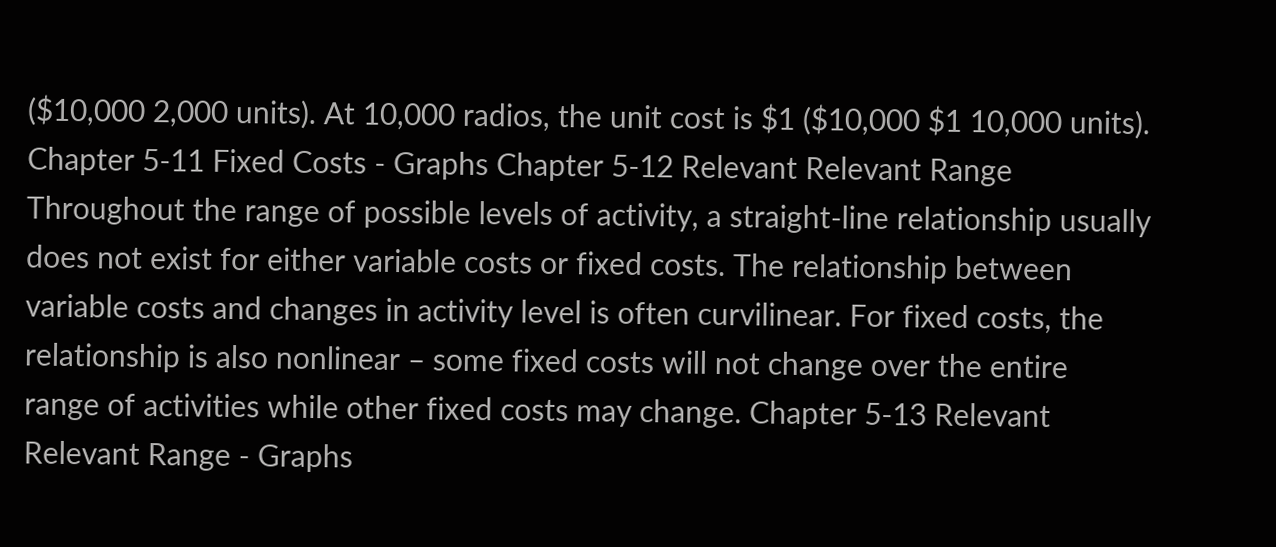($10,000 2,000 units). At 10,000 radios, the unit cost is $1 ($10,000 $1 10,000 units). Chapter 5-11 Fixed Costs - Graphs Chapter 5-12 Relevant Relevant Range Throughout the range of possible levels of activity, a straight-line relationship usually does not exist for either variable costs or fixed costs. The relationship between variable costs and changes in activity level is often curvilinear. For fixed costs, the relationship is also nonlinear – some fixed costs will not change over the entire range of activities while other fixed costs may change. Chapter 5-13 Relevant Relevant Range - Graphs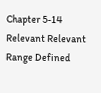Chapter 5-14 Relevant Relevant Range Defined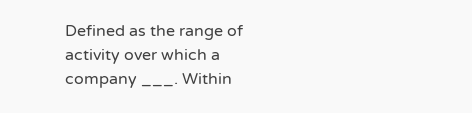Defined as the range of activity over which a company ___. Within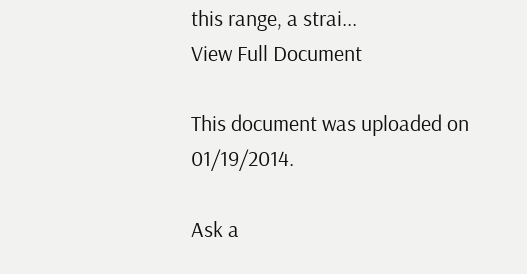this range, a strai...
View Full Document

This document was uploaded on 01/19/2014.

Ask a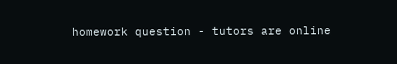homework question - tutors are online